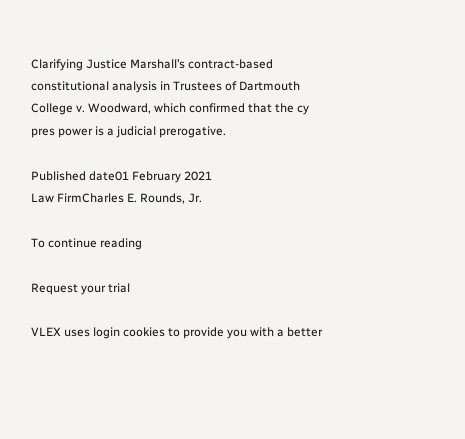Clarifying Justice Marshall’s contract-based constitutional analysis in Trustees of Dartmouth College v. Woodward, which confirmed that the cy pres power is a judicial prerogative.

Published date01 February 2021
Law FirmCharles E. Rounds, Jr.

To continue reading

Request your trial

VLEX uses login cookies to provide you with a better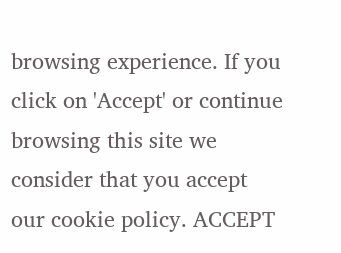browsing experience. If you click on 'Accept' or continue browsing this site we consider that you accept our cookie policy. ACCEPT